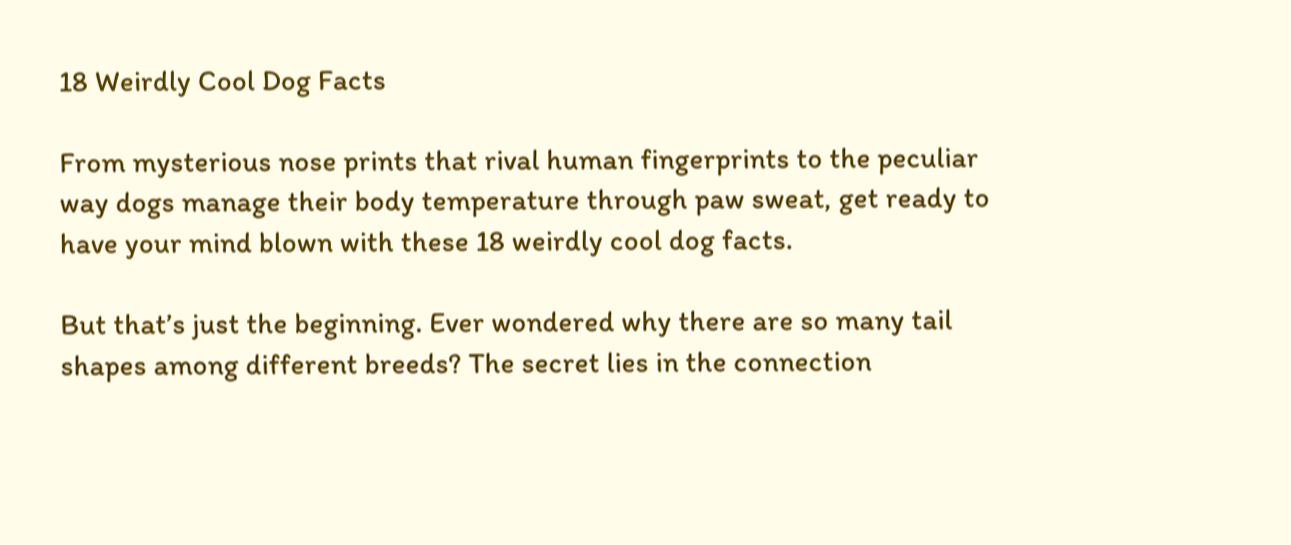18 Weirdly Cool Dog Facts

From mysterious nose prints that rival human fingerprints to the peculiar way dogs manage their body temperature through paw sweat, get ready to have your mind blown with these 18 weirdly cool dog facts.

But that’s just the beginning. Ever wondered why there are so many tail shapes among different breeds? The secret lies in the connection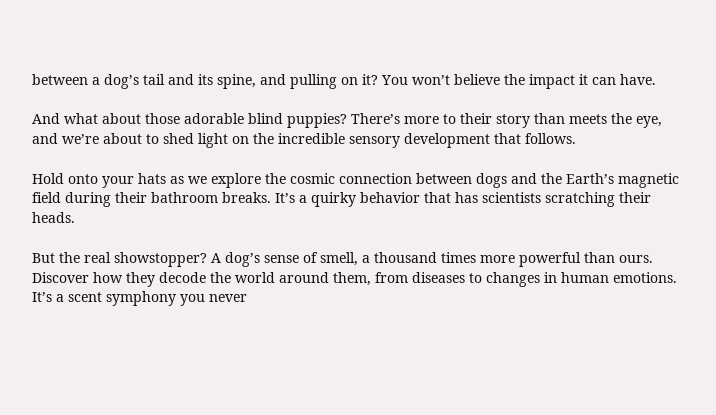between a dog’s tail and its spine, and pulling on it? You won’t believe the impact it can have.

And what about those adorable blind puppies? There’s more to their story than meets the eye, and we’re about to shed light on the incredible sensory development that follows.

Hold onto your hats as we explore the cosmic connection between dogs and the Earth’s magnetic field during their bathroom breaks. It’s a quirky behavior that has scientists scratching their heads.

But the real showstopper? A dog’s sense of smell, a thousand times more powerful than ours. Discover how they decode the world around them, from diseases to changes in human emotions. It’s a scent symphony you never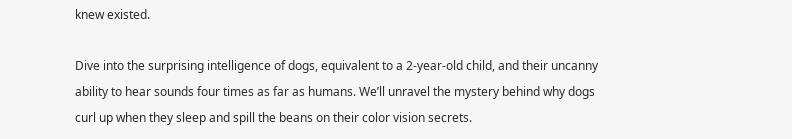knew existed.

Dive into the surprising intelligence of dogs, equivalent to a 2-year-old child, and their uncanny ability to hear sounds four times as far as humans. We’ll unravel the mystery behind why dogs curl up when they sleep and spill the beans on their color vision secrets.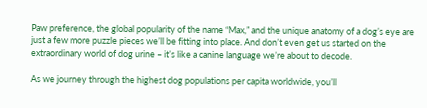Paw preference, the global popularity of the name “Max,” and the unique anatomy of a dog’s eye are just a few more puzzle pieces we’ll be fitting into place. And don’t even get us started on the extraordinary world of dog urine – it’s like a canine language we’re about to decode.

As we journey through the highest dog populations per capita worldwide, you’ll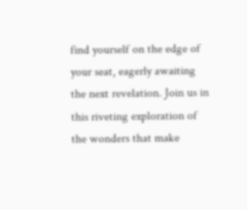find yourself on the edge of your seat, eagerly awaiting the next revelation. Join us in this riveting exploration of the wonders that make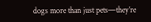dogs more than just pets—they’re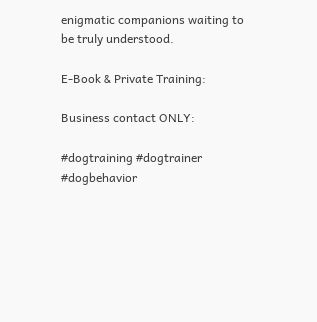enigmatic companions waiting to be truly understood.

E-Book & Private Training:

Business contact ONLY:

#dogtraining #dogtrainer #dogbehavior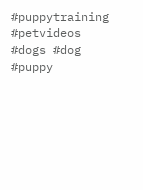#puppytraining #petvideos #dogs #dog #puppy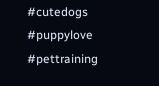#cutedogs #puppylove #pettraining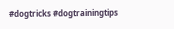#dogtricks #dogtrainingtips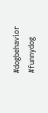#dogbehavior #funnydog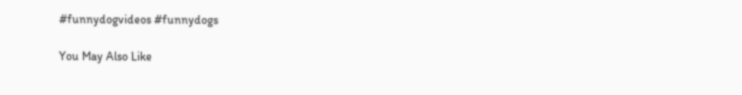#funnydogvideos #funnydogs

You May Also Like